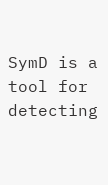SymD is a tool for detecting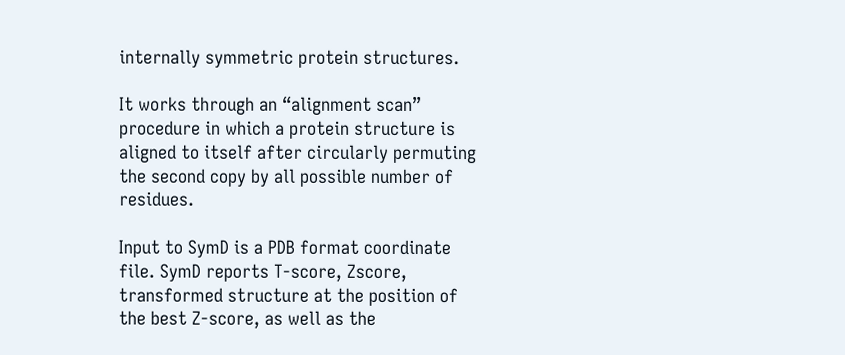internally symmetric protein structures.

It works through an “alignment scan” procedure in which a protein structure is aligned to itself after circularly permuting the second copy by all possible number of residues.

Input to SymD is a PDB format coordinate file. SymD reports T‐score, Zscore, transformed structure at the position of the best Z‐score, as well as the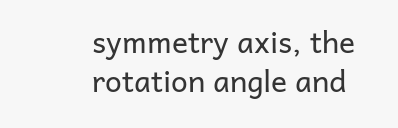symmetry axis, the rotation angle and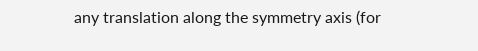any translation along the symmetry axis (for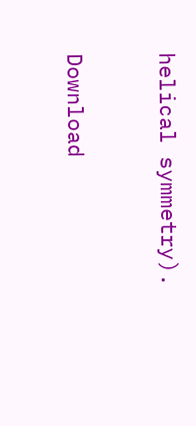helical symmetry).


Download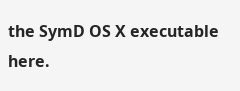the SymD OS X executable here.